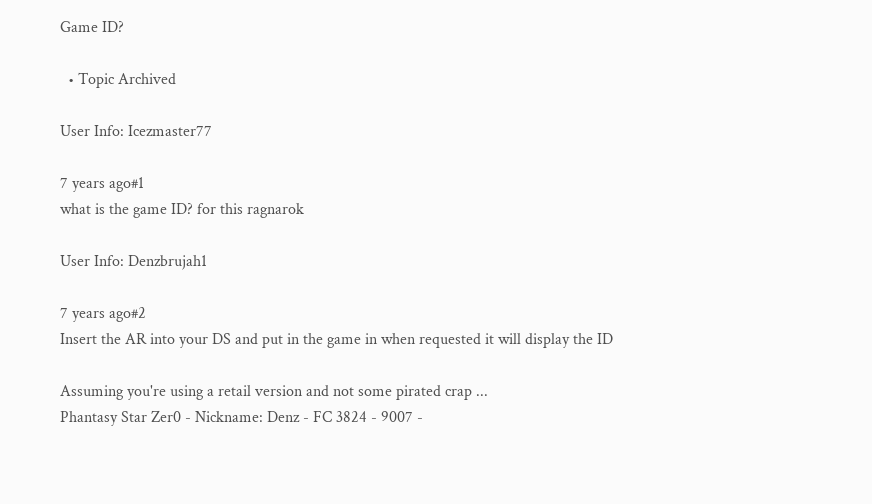Game ID?

  • Topic Archived

User Info: Icezmaster77

7 years ago#1
what is the game ID? for this ragnarok

User Info: Denzbrujah1

7 years ago#2
Insert the AR into your DS and put in the game in when requested it will display the ID

Assuming you're using a retail version and not some pirated crap ...
Phantasy Star Zer0 - Nickname: Denz - FC 3824 - 9007 -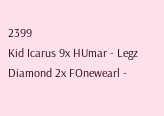2399
Kid Icarus 9x HUmar - Legz Diamond 2x FOnewearl -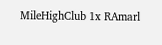MileHighClub 1x RAmarl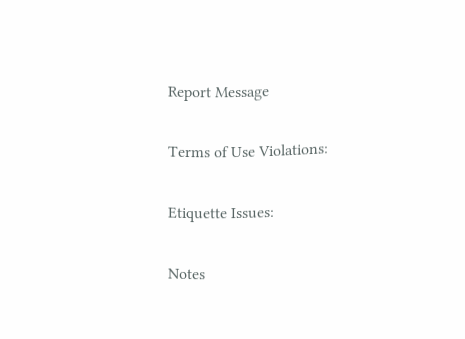Report Message

Terms of Use Violations:

Etiquette Issues:

Notes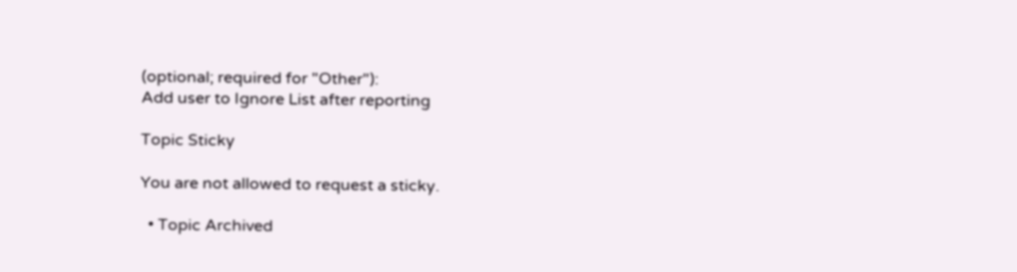(optional; required for "Other"):
Add user to Ignore List after reporting

Topic Sticky

You are not allowed to request a sticky.

  • Topic Archived